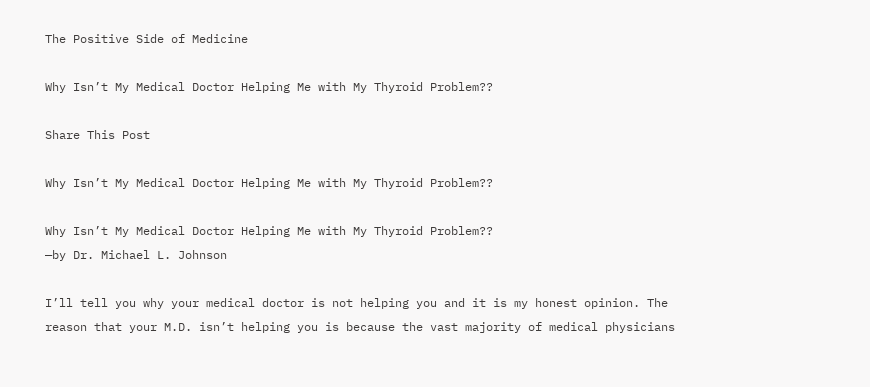The Positive Side of Medicine

Why Isn’t My Medical Doctor Helping Me with My Thyroid Problem??

Share This Post

Why Isn’t My Medical Doctor Helping Me with My Thyroid Problem??

Why Isn’t My Medical Doctor Helping Me with My Thyroid Problem??
—by Dr. Michael L. Johnson

I’ll tell you why your medical doctor is not helping you and it is my honest opinion. The reason that your M.D. isn’t helping you is because the vast majority of medical physicians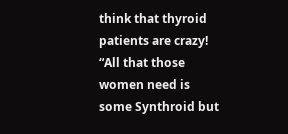think that thyroid patients are crazy! “All that those women need is some Synthroid but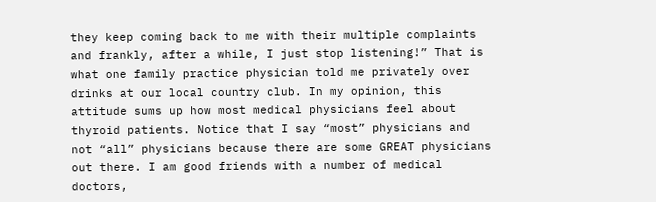they keep coming back to me with their multiple complaints and frankly, after a while, I just stop listening!” That is what one family practice physician told me privately over drinks at our local country club. In my opinion, this attitude sums up how most medical physicians feel about thyroid patients. Notice that I say “most” physicians and not “all” physicians because there are some GREAT physicians out there. I am good friends with a number of medical doctors,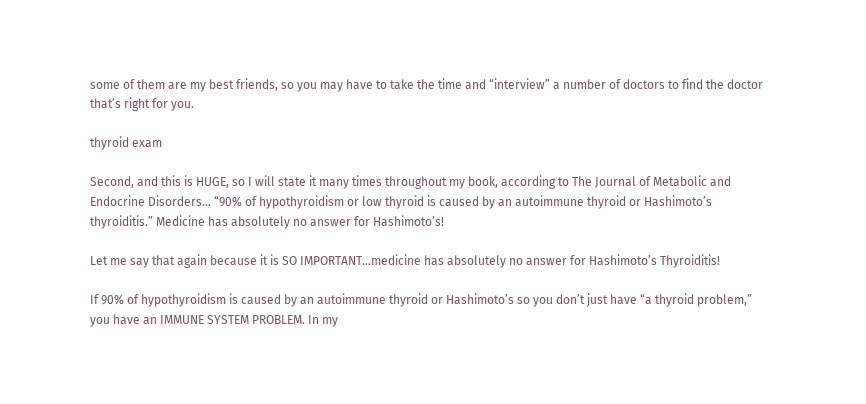some of them are my best friends, so you may have to take the time and “interview” a number of doctors to find the doctor that’s right for you.

thyroid exam

Second, and this is HUGE, so I will state it many times throughout my book, according to The Journal of Metabolic and Endocrine Disorders… “90% of hypothyroidism or low thyroid is caused by an autoimmune thyroid or Hashimoto’s thyroiditis.” Medicine has absolutely no answer for Hashimoto’s!

Let me say that again because it is SO IMPORTANT…medicine has absolutely no answer for Hashimoto’s Thyroiditis!

If 90% of hypothyroidism is caused by an autoimmune thyroid or Hashimoto’s so you don’t just have “a thyroid problem,” you have an IMMUNE SYSTEM PROBLEM. In my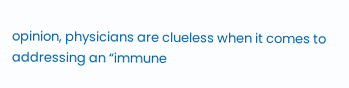opinion, physicians are clueless when it comes to addressing an “immune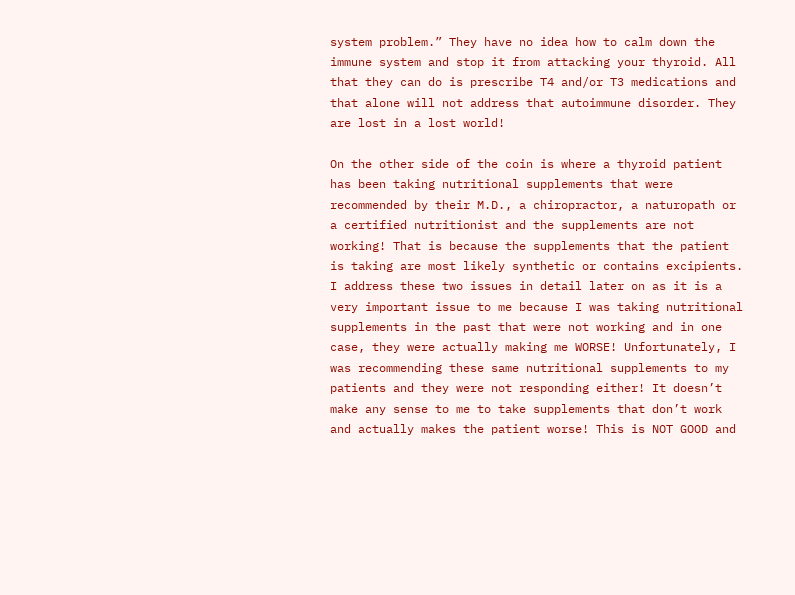system problem.” They have no idea how to calm down the immune system and stop it from attacking your thyroid. All that they can do is prescribe T4 and/or T3 medications and that alone will not address that autoimmune disorder. They are lost in a lost world!

On the other side of the coin is where a thyroid patient has been taking nutritional supplements that were recommended by their M.D., a chiropractor, a naturopath or a certified nutritionist and the supplements are not working! That is because the supplements that the patient is taking are most likely synthetic or contains excipients. I address these two issues in detail later on as it is a very important issue to me because I was taking nutritional supplements in the past that were not working and in one case, they were actually making me WORSE! Unfortunately, I was recommending these same nutritional supplements to my patients and they were not responding either! It doesn’t make any sense to me to take supplements that don’t work and actually makes the patient worse! This is NOT GOOD and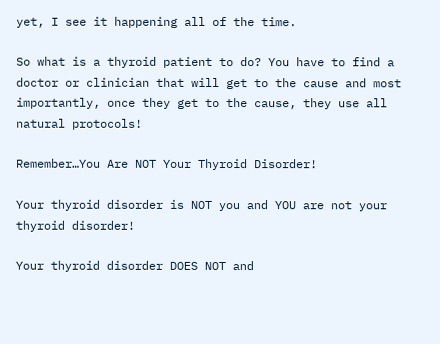yet, I see it happening all of the time.

So what is a thyroid patient to do? You have to find a doctor or clinician that will get to the cause and most importantly, once they get to the cause, they use all natural protocols!

Remember…You Are NOT Your Thyroid Disorder!

Your thyroid disorder is NOT you and YOU are not your thyroid disorder!

Your thyroid disorder DOES NOT and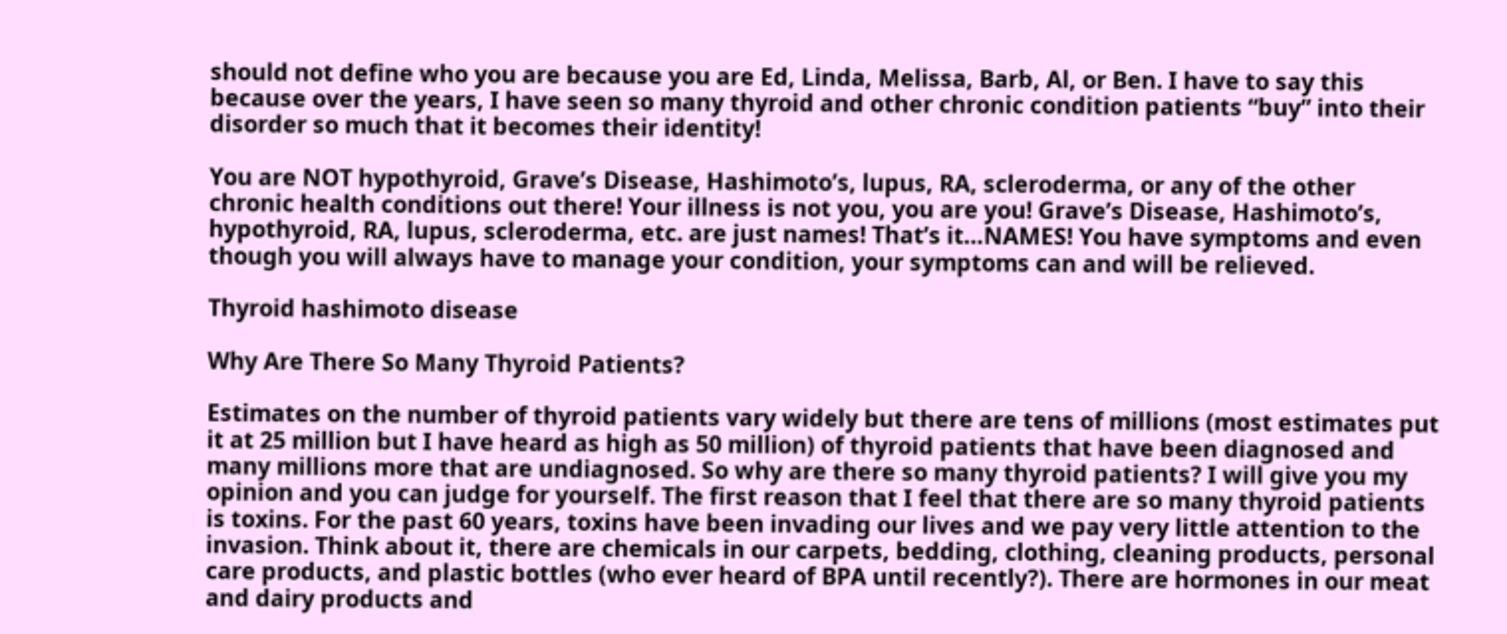should not define who you are because you are Ed, Linda, Melissa, Barb, Al, or Ben. I have to say this because over the years, I have seen so many thyroid and other chronic condition patients “buy” into their disorder so much that it becomes their identity!

You are NOT hypothyroid, Grave’s Disease, Hashimoto’s, lupus, RA, scleroderma, or any of the other chronic health conditions out there! Your illness is not you, you are you! Grave’s Disease, Hashimoto’s, hypothyroid, RA, lupus, scleroderma, etc. are just names! That’s it…NAMES! You have symptoms and even though you will always have to manage your condition, your symptoms can and will be relieved.

Thyroid hashimoto disease

Why Are There So Many Thyroid Patients?

Estimates on the number of thyroid patients vary widely but there are tens of millions (most estimates put it at 25 million but I have heard as high as 50 million) of thyroid patients that have been diagnosed and many millions more that are undiagnosed. So why are there so many thyroid patients? I will give you my opinion and you can judge for yourself. The first reason that I feel that there are so many thyroid patients is toxins. For the past 60 years, toxins have been invading our lives and we pay very little attention to the invasion. Think about it, there are chemicals in our carpets, bedding, clothing, cleaning products, personal care products, and plastic bottles (who ever heard of BPA until recently?). There are hormones in our meat and dairy products and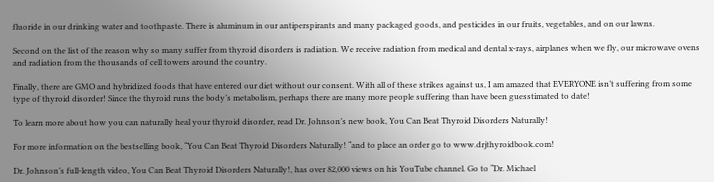fluoride in our drinking water and toothpaste. There is aluminum in our antiperspirants and many packaged goods, and pesticides in our fruits, vegetables, and on our lawns.

Second on the list of the reason why so many suffer from thyroid disorders is radiation. We receive radiation from medical and dental x-rays, airplanes when we fly, our microwave ovens and radiation from the thousands of cell towers around the country.

Finally, there are GMO and hybridized foods that have entered our diet without our consent. With all of these strikes against us, I am amazed that EVERYONE isn’t suffering from some type of thyroid disorder! Since the thyroid runs the body’s metabolism, perhaps there are many more people suffering than have been guesstimated to date!

To learn more about how you can naturally heal your thyroid disorder, read Dr. Johnson’s new book, You Can Beat Thyroid Disorders Naturally!

For more information on the bestselling book, “You Can Beat Thyroid Disorders Naturally! “and to place an order go to www.drjthyroidbook.com!

Dr. Johnson’s full-length video, You Can Beat Thyroid Disorders Naturally!, has over 82,000 views on his YouTube channel. Go to “Dr. Michael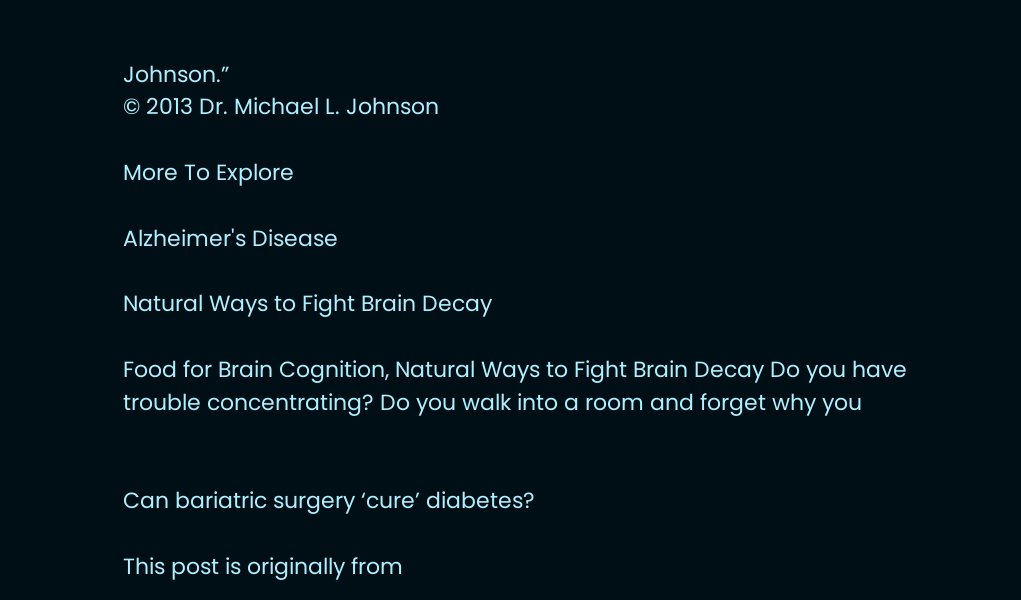Johnson.”
© 2013 Dr. Michael L. Johnson

More To Explore

Alzheimer's Disease

Natural Ways to Fight Brain Decay

Food for Brain Cognition, Natural Ways to Fight Brain Decay Do you have trouble concentrating? Do you walk into a room and forget why you


Can bariatric surgery ‘cure’ diabetes?

This post is originally from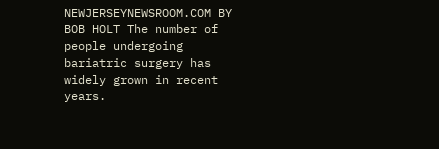NEWJERSEYNEWSROOM.COM BY BOB HOLT The number of people undergoing bariatric surgery has widely grown in recent years.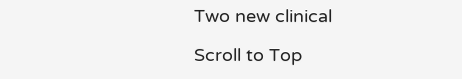Two new clinical

Scroll to Top